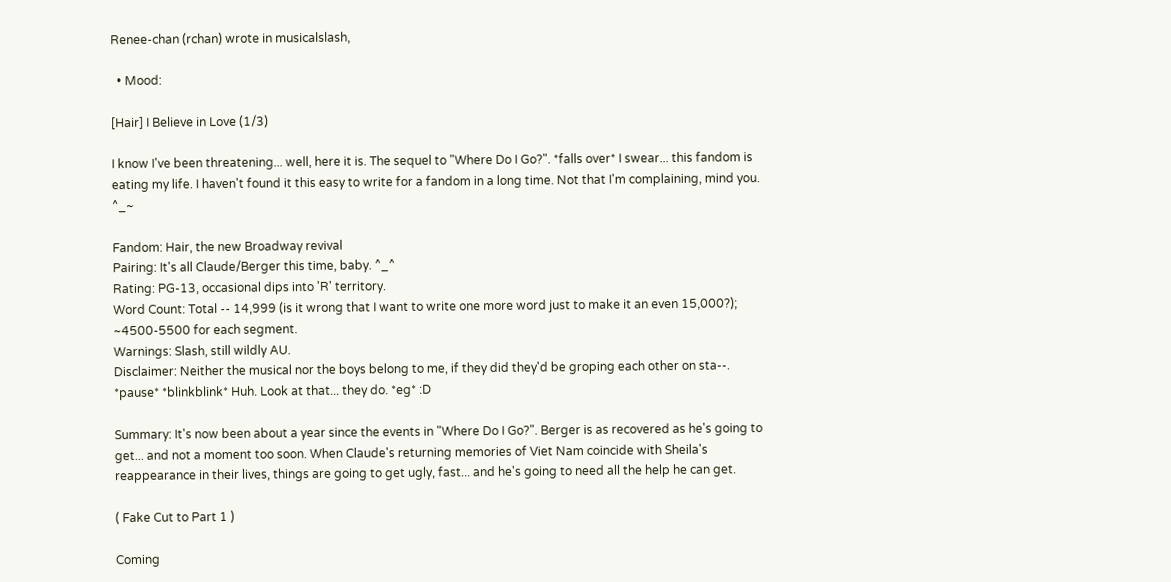Renee-chan (rchan) wrote in musicalslash,

  • Mood:

[Hair] I Believe in Love (1/3)

I know I've been threatening... well, here it is. The sequel to "Where Do I Go?". *falls over* I swear... this fandom is eating my life. I haven't found it this easy to write for a fandom in a long time. Not that I'm complaining, mind you. ^_~

Fandom: Hair, the new Broadway revival
Pairing: It's all Claude/Berger this time, baby. ^_^
Rating: PG-13, occasional dips into 'R' territory.
Word Count: Total -- 14,999 (is it wrong that I want to write one more word just to make it an even 15,000?); ~4500-5500 for each segment.
Warnings: Slash, still wildly AU.
Disclaimer: Neither the musical nor the boys belong to me, if they did they'd be groping each other on sta--. *pause* *blinkblink* Huh. Look at that... they do. *eg* :D

Summary: It's now been about a year since the events in "Where Do I Go?". Berger is as recovered as he's going to get... and not a moment too soon. When Claude's returning memories of Viet Nam coincide with Sheila's reappearance in their lives, things are going to get ugly, fast... and he's going to need all the help he can get.

( Fake Cut to Part 1 )

Coming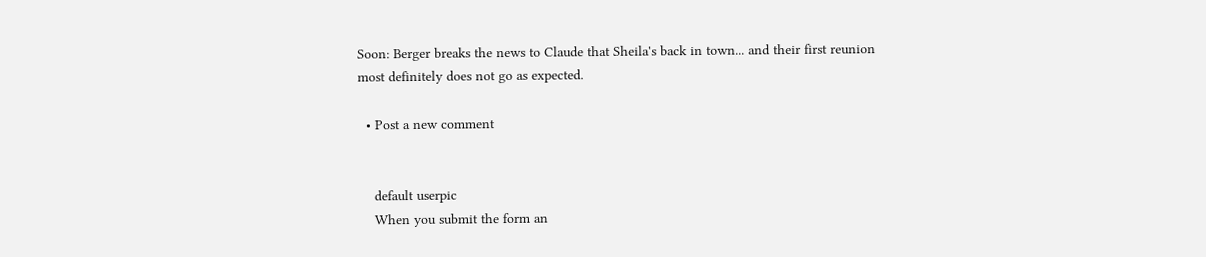Soon: Berger breaks the news to Claude that Sheila's back in town... and their first reunion most definitely does not go as expected.

  • Post a new comment


    default userpic
    When you submit the form an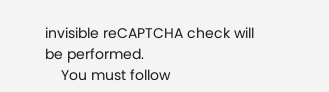invisible reCAPTCHA check will be performed.
    You must follow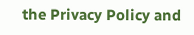the Privacy Policy and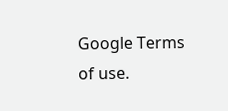Google Terms of use.